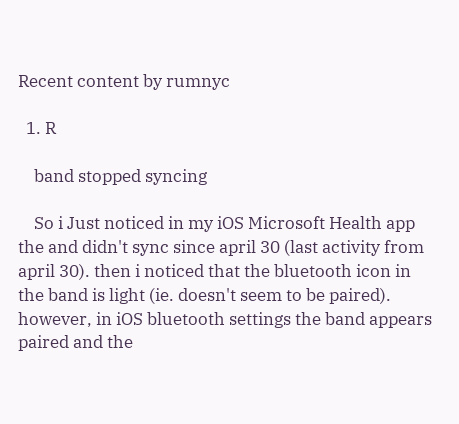Recent content by rumnyc

  1. R

    band stopped syncing

    So i Just noticed in my iOS Microsoft Health app the and didn't sync since april 30 (last activity from april 30). then i noticed that the bluetooth icon in the band is light (ie. doesn't seem to be paired). however, in iOS bluetooth settings the band appears paired and the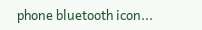phone bluetooth icon...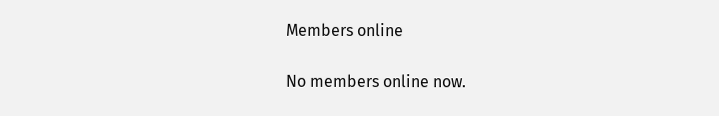Members online

No members online now.